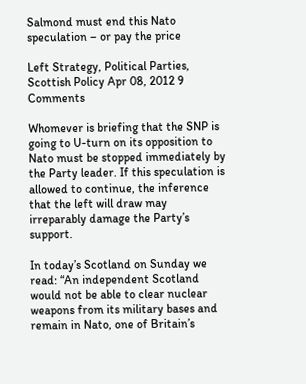Salmond must end this Nato speculation – or pay the price

Left Strategy, Political Parties, Scottish Policy Apr 08, 2012 9 Comments

Whomever is briefing that the SNP is going to U-turn on its opposition to Nato must be stopped immediately by the Party leader. If this speculation is allowed to continue, the inference that the left will draw may irreparably damage the Party’s support.

In today’s Scotland on Sunday we read: “An independent Scotland would not be able to clear nuclear weapons from its military bases and remain in Nato, one of Britain’s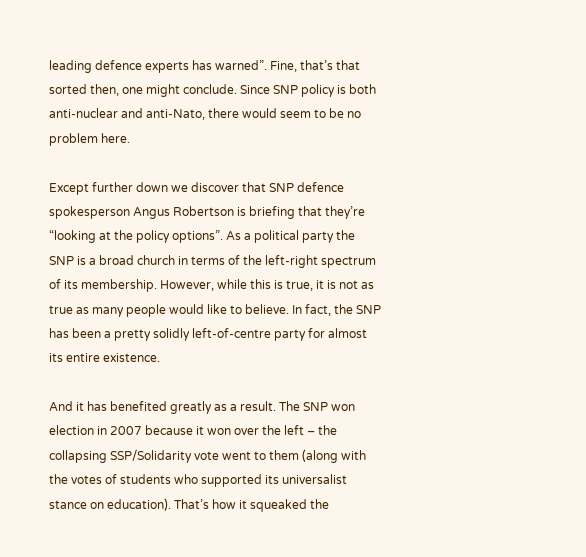leading defence experts has warned”. Fine, that’s that sorted then, one might conclude. Since SNP policy is both anti-nuclear and anti-Nato, there would seem to be no problem here.

Except further down we discover that SNP defence spokesperson Angus Robertson is briefing that they’re “looking at the policy options”. As a political party the SNP is a broad church in terms of the left-right spectrum of its membership. However, while this is true, it is not as true as many people would like to believe. In fact, the SNP has been a pretty solidly left-of-centre party for almost its entire existence.

And it has benefited greatly as a result. The SNP won election in 2007 because it won over the left – the collapsing SSP/Solidarity vote went to them (along with the votes of students who supported its universalist stance on education). That’s how it squeaked the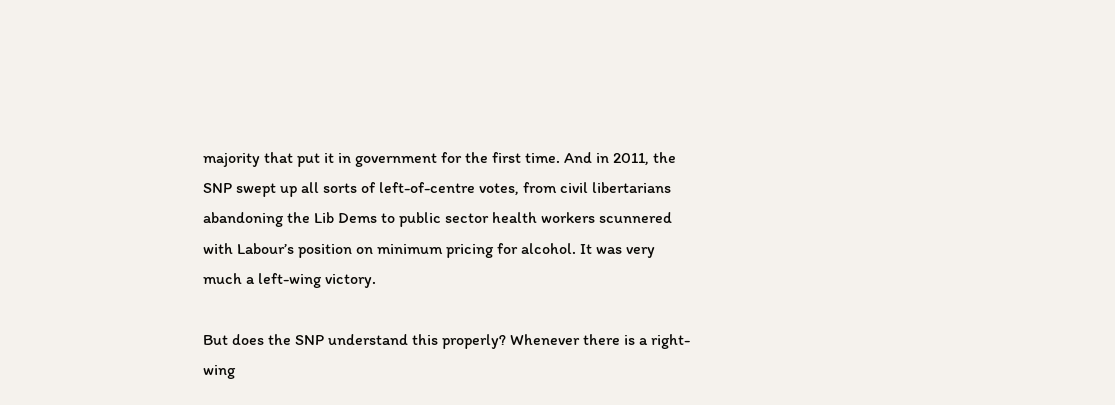majority that put it in government for the first time. And in 2011, the SNP swept up all sorts of left-of-centre votes, from civil libertarians abandoning the Lib Dems to public sector health workers scunnered with Labour’s position on minimum pricing for alcohol. It was very much a left-wing victory.

But does the SNP understand this properly? Whenever there is a right-wing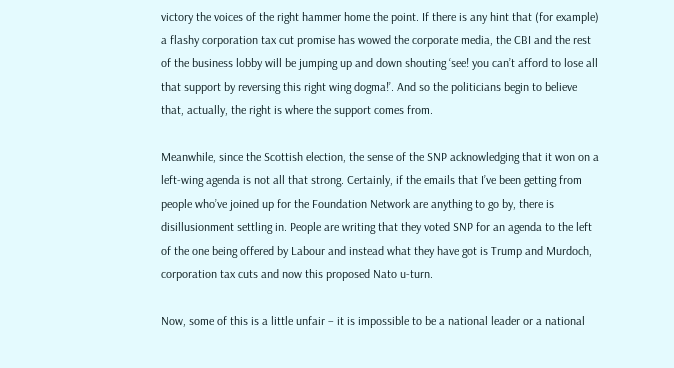victory the voices of the right hammer home the point. If there is any hint that (for example) a flashy corporation tax cut promise has wowed the corporate media, the CBI and the rest of the business lobby will be jumping up and down shouting ‘see! you can’t afford to lose all that support by reversing this right wing dogma!’. And so the politicians begin to believe that, actually, the right is where the support comes from.

Meanwhile, since the Scottish election, the sense of the SNP acknowledging that it won on a left-wing agenda is not all that strong. Certainly, if the emails that I’ve been getting from people who’ve joined up for the Foundation Network are anything to go by, there is disillusionment settling in. People are writing that they voted SNP for an agenda to the left of the one being offered by Labour and instead what they have got is Trump and Murdoch, corporation tax cuts and now this proposed Nato u-turn.

Now, some of this is a little unfair – it is impossible to be a national leader or a national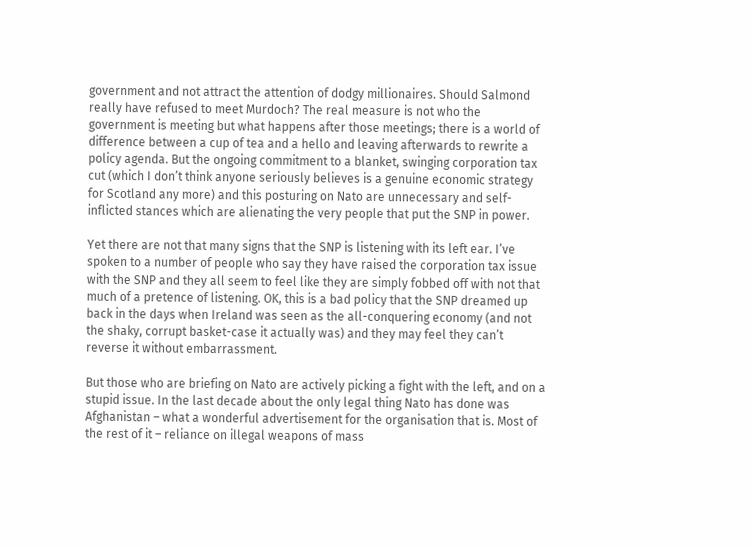government and not attract the attention of dodgy millionaires. Should Salmond really have refused to meet Murdoch? The real measure is not who the government is meeting but what happens after those meetings; there is a world of difference between a cup of tea and a hello and leaving afterwards to rewrite a policy agenda. But the ongoing commitment to a blanket, swinging corporation tax cut (which I don’t think anyone seriously believes is a genuine economic strategy for Scotland any more) and this posturing on Nato are unnecessary and self-inflicted stances which are alienating the very people that put the SNP in power.

Yet there are not that many signs that the SNP is listening with its left ear. I’ve spoken to a number of people who say they have raised the corporation tax issue with the SNP and they all seem to feel like they are simply fobbed off with not that much of a pretence of listening. OK, this is a bad policy that the SNP dreamed up back in the days when Ireland was seen as the all-conquering economy (and not the shaky, corrupt basket-case it actually was) and they may feel they can’t reverse it without embarrassment.

But those who are briefing on Nato are actively picking a fight with the left, and on a stupid issue. In the last decade about the only legal thing Nato has done was Afghanistan – what a wonderful advertisement for the organisation that is. Most of the rest of it – reliance on illegal weapons of mass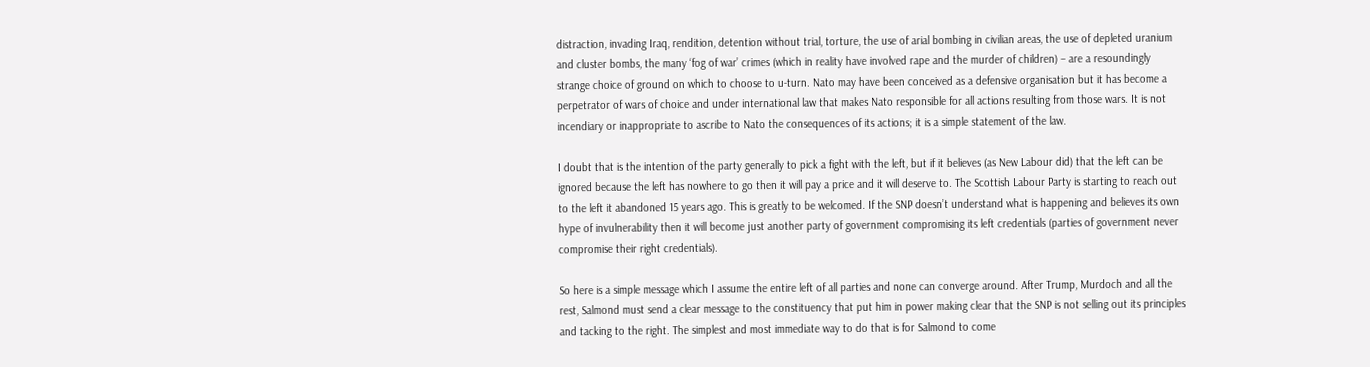distraction, invading Iraq, rendition, detention without trial, torture, the use of arial bombing in civilian areas, the use of depleted uranium and cluster bombs, the many ‘fog of war’ crimes (which in reality have involved rape and the murder of children) – are a resoundingly strange choice of ground on which to choose to u-turn. Nato may have been conceived as a defensive organisation but it has become a perpetrator of wars of choice and under international law that makes Nato responsible for all actions resulting from those wars. It is not incendiary or inappropriate to ascribe to Nato the consequences of its actions; it is a simple statement of the law.

I doubt that is the intention of the party generally to pick a fight with the left, but if it believes (as New Labour did) that the left can be ignored because the left has nowhere to go then it will pay a price and it will deserve to. The Scottish Labour Party is starting to reach out to the left it abandoned 15 years ago. This is greatly to be welcomed. If the SNP doesn’t understand what is happening and believes its own hype of invulnerability then it will become just another party of government compromising its left credentials (parties of government never compromise their right credentials).

So here is a simple message which I assume the entire left of all parties and none can converge around. After Trump, Murdoch and all the rest, Salmond must send a clear message to the constituency that put him in power making clear that the SNP is not selling out its principles and tacking to the right. The simplest and most immediate way to do that is for Salmond to come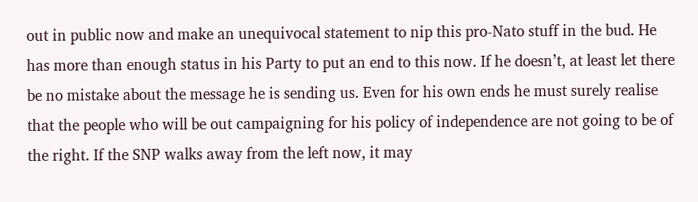out in public now and make an unequivocal statement to nip this pro-Nato stuff in the bud. He has more than enough status in his Party to put an end to this now. If he doesn’t, at least let there be no mistake about the message he is sending us. Even for his own ends he must surely realise that the people who will be out campaigning for his policy of independence are not going to be of the right. If the SNP walks away from the left now, it may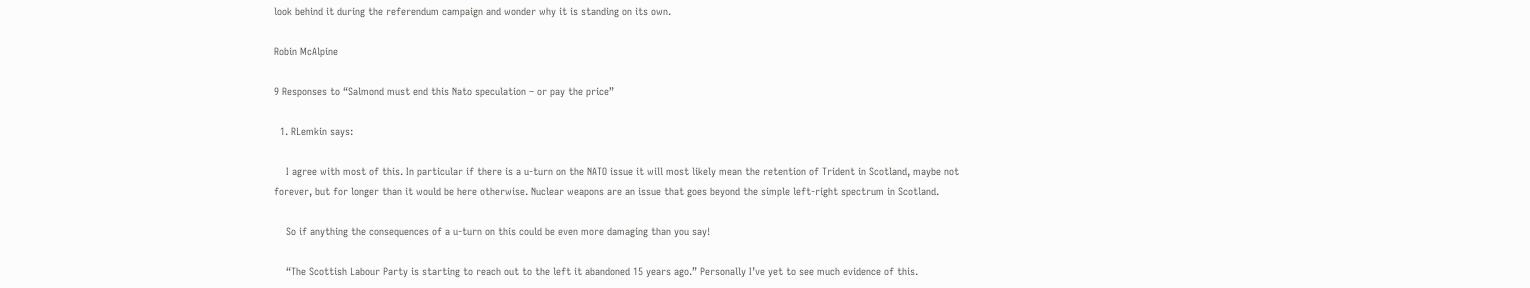look behind it during the referendum campaign and wonder why it is standing on its own.

Robin McAlpine

9 Responses to “Salmond must end this Nato speculation – or pay the price”

  1. RLemkin says:

    I agree with most of this. In particular if there is a u-turn on the NATO issue it will most likely mean the retention of Trident in Scotland, maybe not forever, but for longer than it would be here otherwise. Nuclear weapons are an issue that goes beyond the simple left-right spectrum in Scotland.

    So if anything the consequences of a u-turn on this could be even more damaging than you say!

    “The Scottish Labour Party is starting to reach out to the left it abandoned 15 years ago.” Personally I’ve yet to see much evidence of this.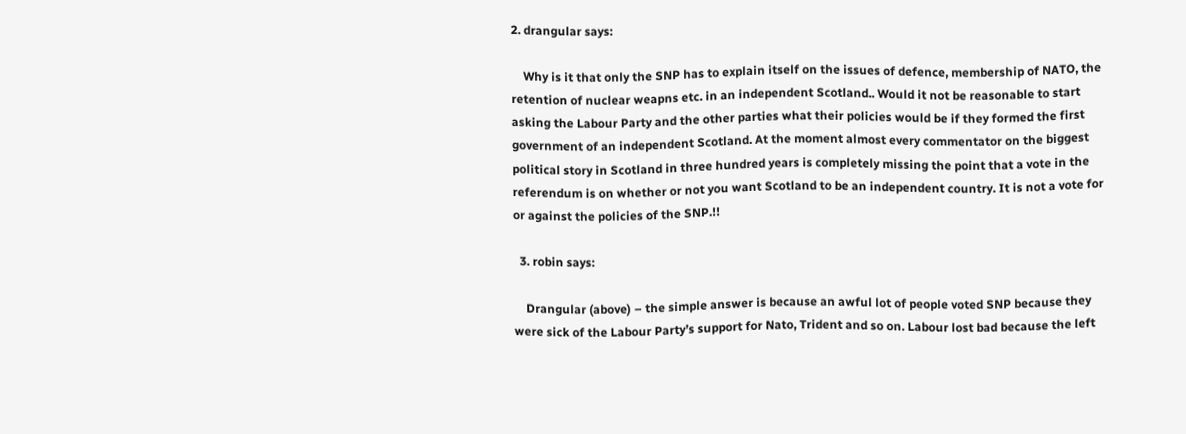2. drangular says:

    Why is it that only the SNP has to explain itself on the issues of defence, membership of NATO, the retention of nuclear weapns etc. in an independent Scotland.. Would it not be reasonable to start asking the Labour Party and the other parties what their policies would be if they formed the first government of an independent Scotland. At the moment almost every commentator on the biggest political story in Scotland in three hundred years is completely missing the point that a vote in the referendum is on whether or not you want Scotland to be an independent country. It is not a vote for or against the policies of the SNP.!!

  3. robin says:

    Drangular (above) – the simple answer is because an awful lot of people voted SNP because they were sick of the Labour Party’s support for Nato, Trident and so on. Labour lost bad because the left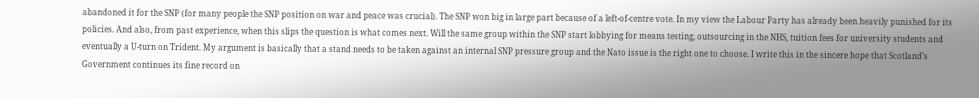abandoned it for the SNP (for many people the SNP position on war and peace was crucial). The SNP won big in large part because of a left-of-centre vote. In my view the Labour Party has already been heavily punished for its policies. And also, from past experience, when this slips the question is what comes next. Will the same group within the SNP start lobbying for means testing, outsourcing in the NHS, tuition fees for university students and eventually a U-turn on Trident. My argument is basically that a stand needs to be taken against an internal SNP pressure group and the Nato issue is the right one to choose. I write this in the sincere hope that Scotland’s Government continues its fine record on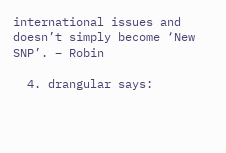international issues and doesn’t simply become ‘New SNP’. – Robin

  4. drangular says: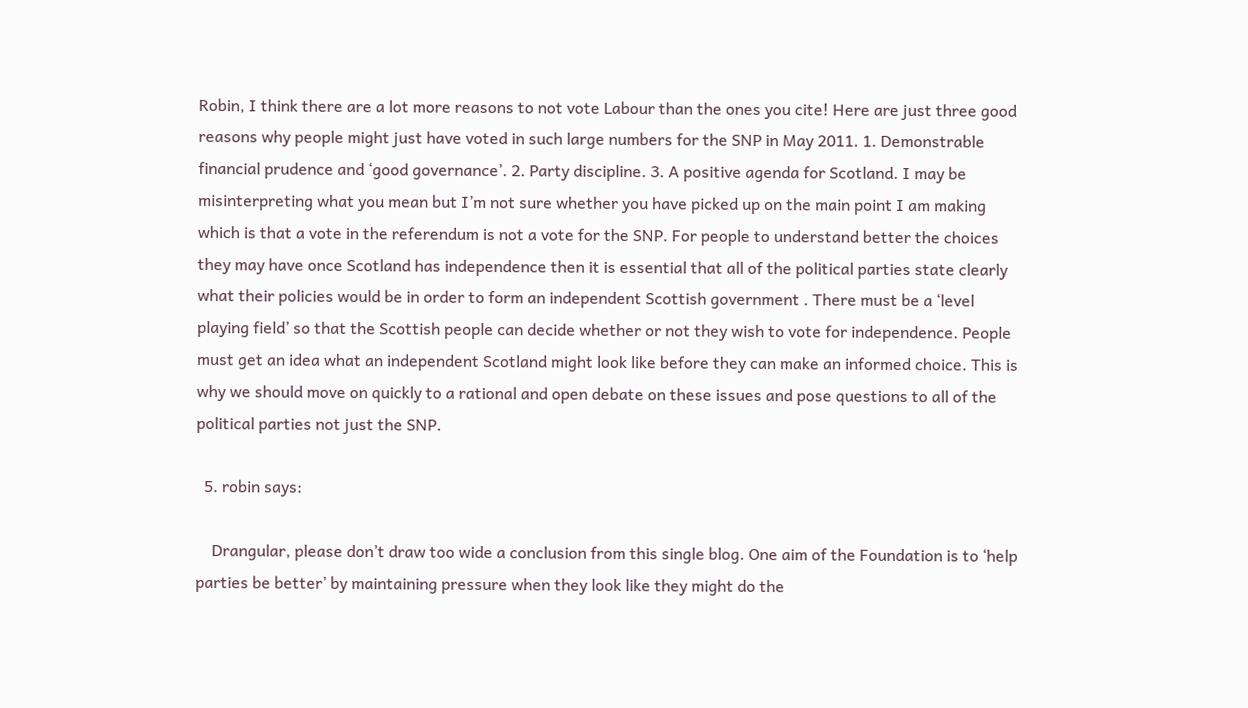Robin, I think there are a lot more reasons to not vote Labour than the ones you cite! Here are just three good reasons why people might just have voted in such large numbers for the SNP in May 2011. 1. Demonstrable financial prudence and ‘good governance’. 2. Party discipline. 3. A positive agenda for Scotland. I may be misinterpreting what you mean but I’m not sure whether you have picked up on the main point I am making which is that a vote in the referendum is not a vote for the SNP. For people to understand better the choices they may have once Scotland has independence then it is essential that all of the political parties state clearly what their policies would be in order to form an independent Scottish government . There must be a ‘level playing field’ so that the Scottish people can decide whether or not they wish to vote for independence. People must get an idea what an independent Scotland might look like before they can make an informed choice. This is why we should move on quickly to a rational and open debate on these issues and pose questions to all of the political parties not just the SNP.

  5. robin says:

    Drangular, please don’t draw too wide a conclusion from this single blog. One aim of the Foundation is to ‘help parties be better’ by maintaining pressure when they look like they might do the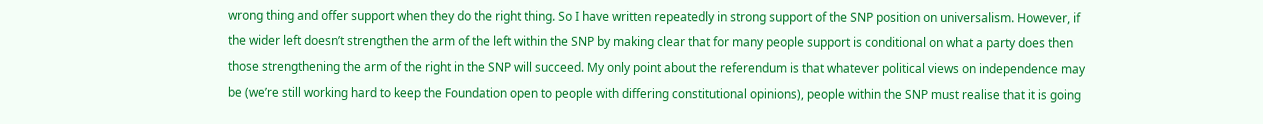wrong thing and offer support when they do the right thing. So I have written repeatedly in strong support of the SNP position on universalism. However, if the wider left doesn’t strengthen the arm of the left within the SNP by making clear that for many people support is conditional on what a party does then those strengthening the arm of the right in the SNP will succeed. My only point about the referendum is that whatever political views on independence may be (we’re still working hard to keep the Foundation open to people with differing constitutional opinions), people within the SNP must realise that it is going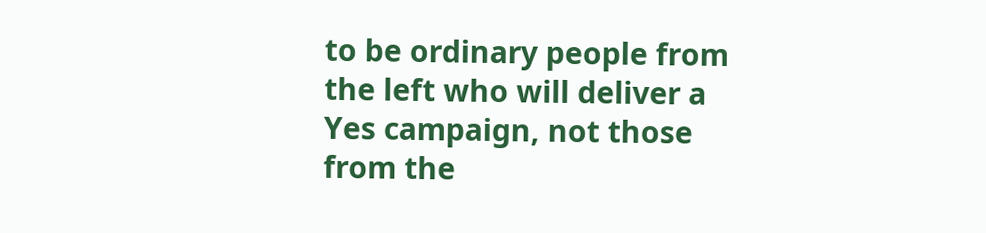to be ordinary people from the left who will deliver a Yes campaign, not those from the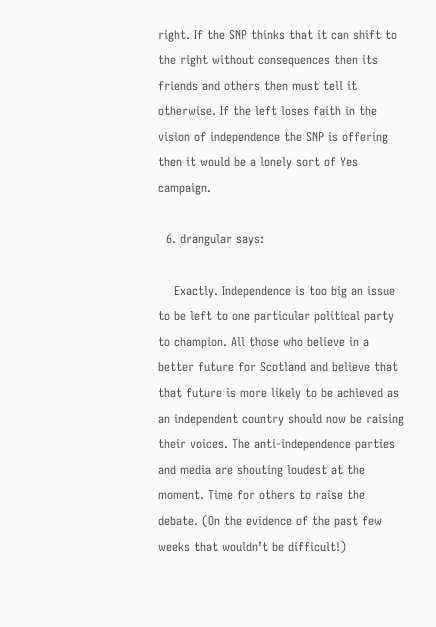right. If the SNP thinks that it can shift to the right without consequences then its friends and others then must tell it otherwise. If the left loses faith in the vision of independence the SNP is offering then it would be a lonely sort of Yes campaign.

  6. drangular says:

    Exactly. Independence is too big an issue to be left to one particular political party to champion. All those who believe in a better future for Scotland and believe that that future is more likely to be achieved as an independent country should now be raising their voices. The anti-independence parties and media are shouting loudest at the moment. Time for others to raise the debate. (On the evidence of the past few weeks that wouldn’t be difficult!)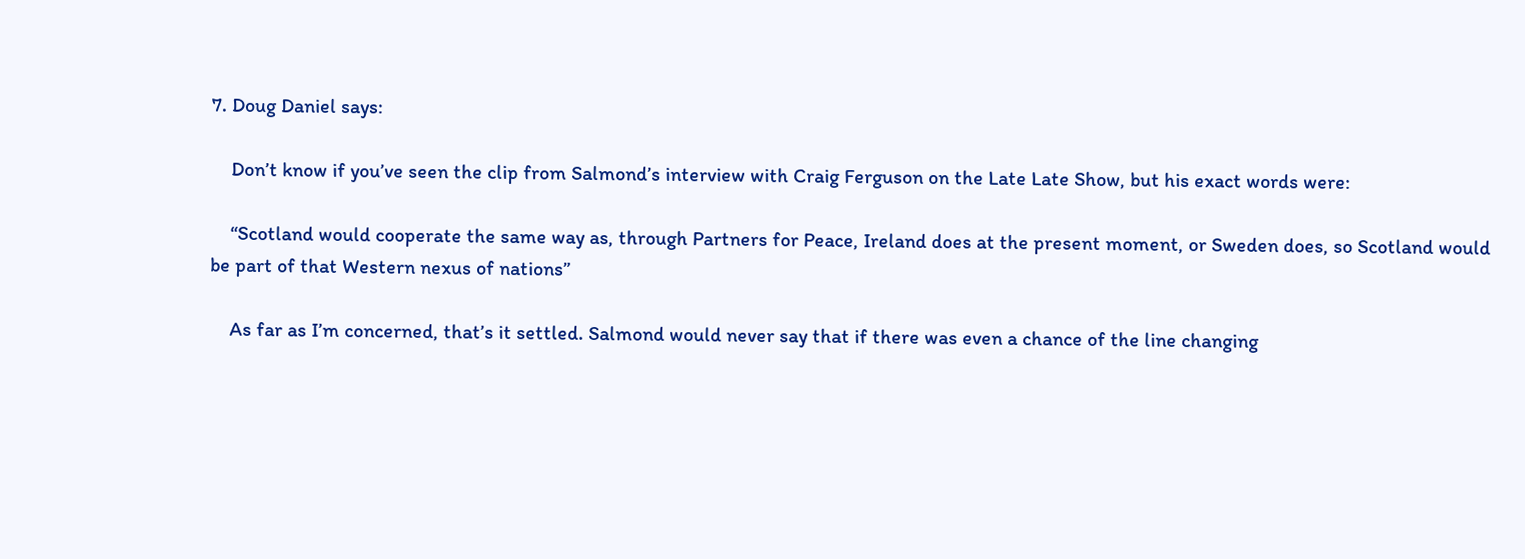7. Doug Daniel says:

    Don’t know if you’ve seen the clip from Salmond’s interview with Craig Ferguson on the Late Late Show, but his exact words were:

    “Scotland would cooperate the same way as, through Partners for Peace, Ireland does at the present moment, or Sweden does, so Scotland would be part of that Western nexus of nations”

    As far as I’m concerned, that’s it settled. Salmond would never say that if there was even a chance of the line changing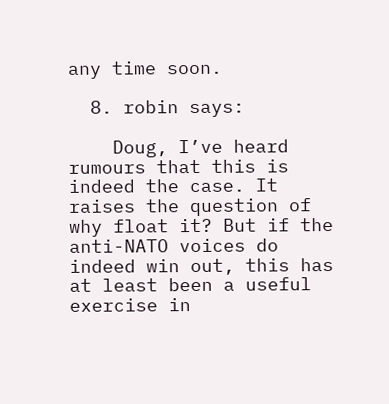any time soon.

  8. robin says:

    Doug, I’ve heard rumours that this is indeed the case. It raises the question of why float it? But if the anti-NATO voices do indeed win out, this has at least been a useful exercise in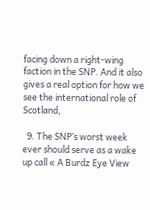facing down a right-wing faction in the SNP. And it also gives a real option for how we see the international role of Scotland,

  9. The SNP’s worst week ever should serve as a wake up call « A Burdz Eye View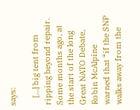says:

    […] big tent from ripping beyond repair.  Some months ago, at the start of the long Great NATO Debate, Robin McAlpine warned that “if the SNP walks away from the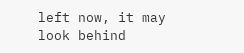left now, it may look behind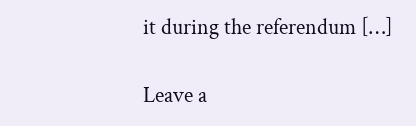it during the referendum […]

Leave a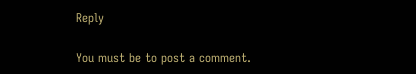Reply

You must be to post a comment.